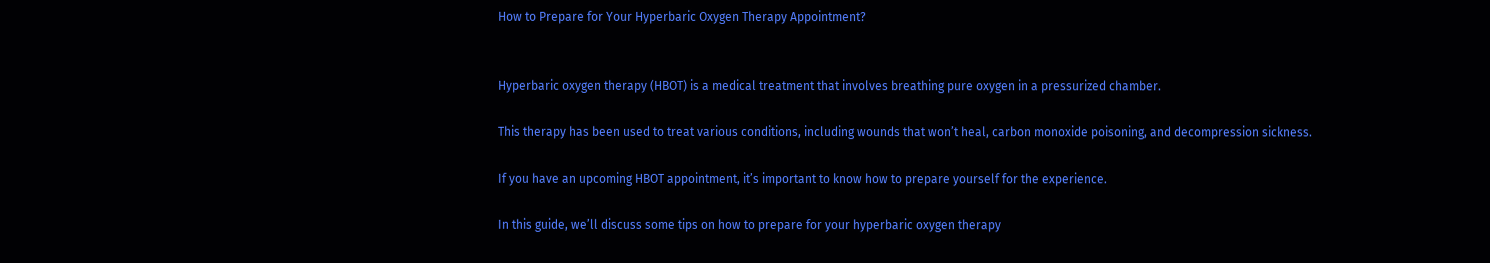How to Prepare for Your Hyperbaric Oxygen Therapy Appointment?


Hyperbaric oxygen therapy (HBOT) is a medical treatment that involves breathing pure oxygen in a pressurized chamber.

This therapy has been used to treat various conditions, including wounds that won’t heal, carbon monoxide poisoning, and decompression sickness.

If you have an upcoming HBOT appointment, it’s important to know how to prepare yourself for the experience.

In this guide, we’ll discuss some tips on how to prepare for your hyperbaric oxygen therapy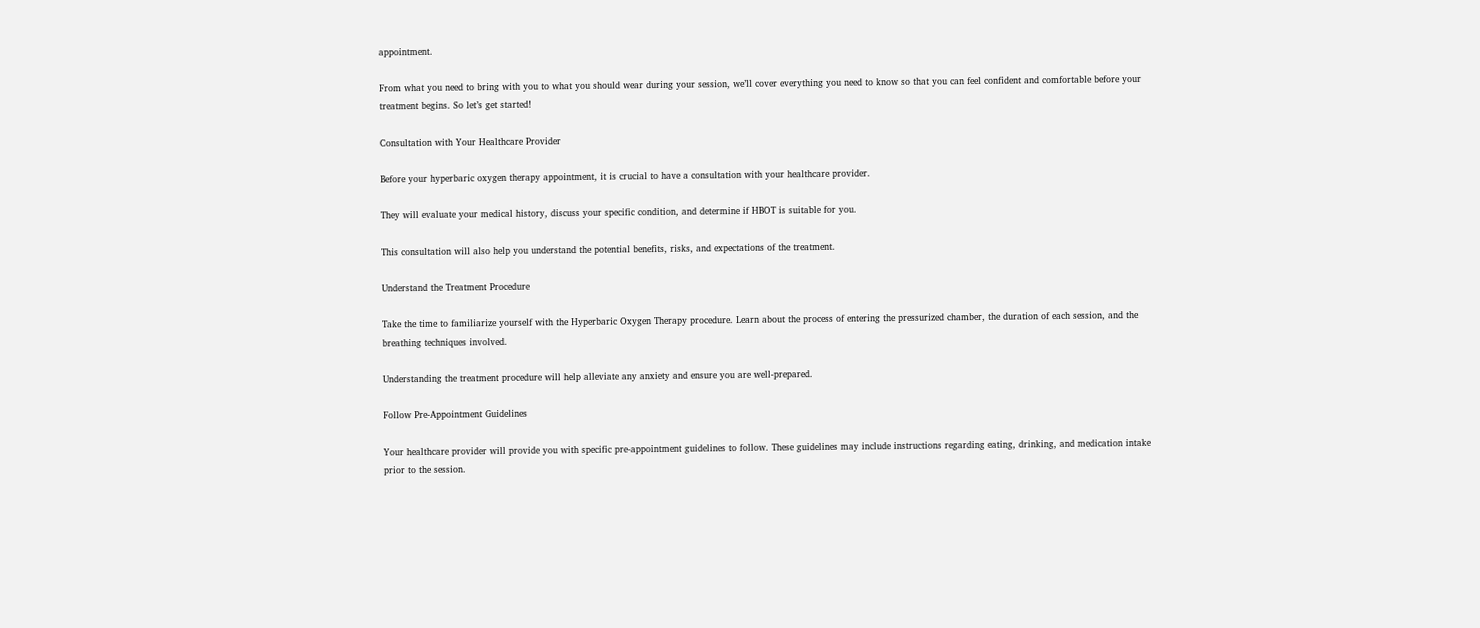appointment.

From what you need to bring with you to what you should wear during your session, we’ll cover everything you need to know so that you can feel confident and comfortable before your treatment begins. So let’s get started!

Consultation with Your Healthcare Provider

Before your hyperbaric oxygen therapy appointment, it is crucial to have a consultation with your healthcare provider.

They will evaluate your medical history, discuss your specific condition, and determine if HBOT is suitable for you.

This consultation will also help you understand the potential benefits, risks, and expectations of the treatment.

Understand the Treatment Procedure

Take the time to familiarize yourself with the Hyperbaric Oxygen Therapy procedure. Learn about the process of entering the pressurized chamber, the duration of each session, and the breathing techniques involved.

Understanding the treatment procedure will help alleviate any anxiety and ensure you are well-prepared.

Follow Pre-Appointment Guidelines

Your healthcare provider will provide you with specific pre-appointment guidelines to follow. These guidelines may include instructions regarding eating, drinking, and medication intake prior to the session.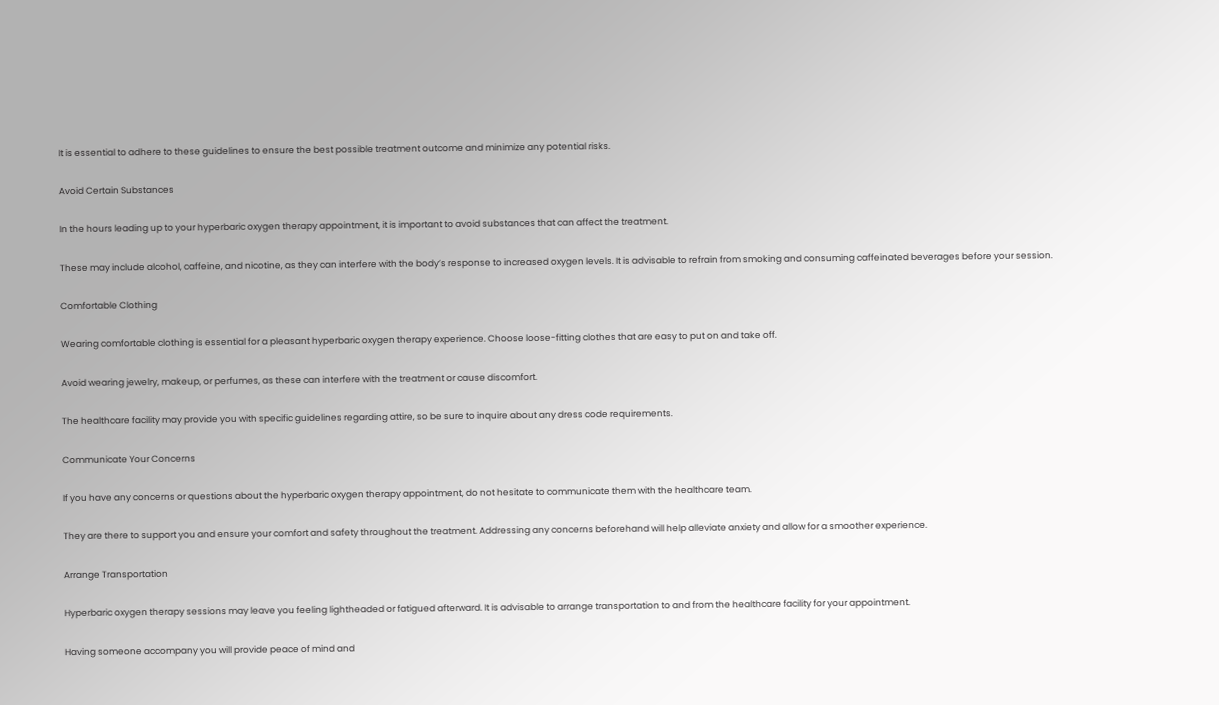It is essential to adhere to these guidelines to ensure the best possible treatment outcome and minimize any potential risks.

Avoid Certain Substances

In the hours leading up to your hyperbaric oxygen therapy appointment, it is important to avoid substances that can affect the treatment.

These may include alcohol, caffeine, and nicotine, as they can interfere with the body’s response to increased oxygen levels. It is advisable to refrain from smoking and consuming caffeinated beverages before your session.

Comfortable Clothing

Wearing comfortable clothing is essential for a pleasant hyperbaric oxygen therapy experience. Choose loose-fitting clothes that are easy to put on and take off.

Avoid wearing jewelry, makeup, or perfumes, as these can interfere with the treatment or cause discomfort.

The healthcare facility may provide you with specific guidelines regarding attire, so be sure to inquire about any dress code requirements.

Communicate Your Concerns

If you have any concerns or questions about the hyperbaric oxygen therapy appointment, do not hesitate to communicate them with the healthcare team.

They are there to support you and ensure your comfort and safety throughout the treatment. Addressing any concerns beforehand will help alleviate anxiety and allow for a smoother experience.

Arrange Transportation

Hyperbaric oxygen therapy sessions may leave you feeling lightheaded or fatigued afterward. It is advisable to arrange transportation to and from the healthcare facility for your appointment.

Having someone accompany you will provide peace of mind and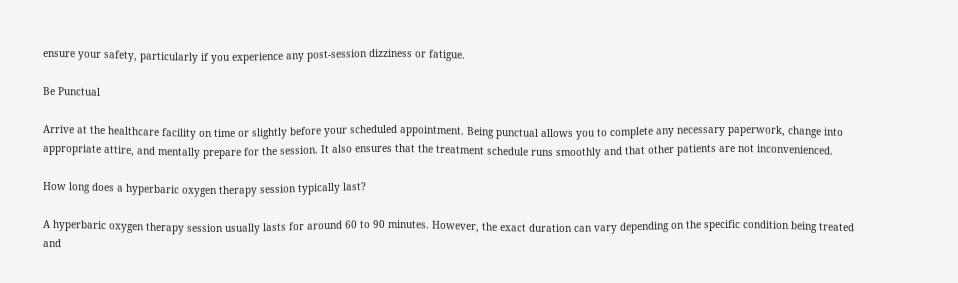ensure your safety, particularly if you experience any post-session dizziness or fatigue.

Be Punctual

Arrive at the healthcare facility on time or slightly before your scheduled appointment. Being punctual allows you to complete any necessary paperwork, change into appropriate attire, and mentally prepare for the session. It also ensures that the treatment schedule runs smoothly and that other patients are not inconvenienced.

How long does a hyperbaric oxygen therapy session typically last?

A hyperbaric oxygen therapy session usually lasts for around 60 to 90 minutes. However, the exact duration can vary depending on the specific condition being treated and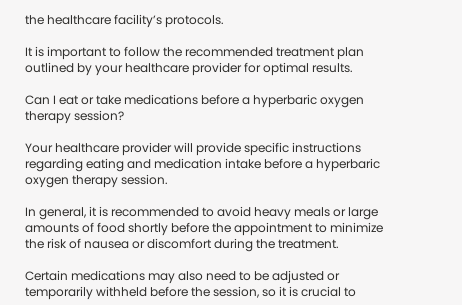the healthcare facility’s protocols.

It is important to follow the recommended treatment plan outlined by your healthcare provider for optimal results.

Can I eat or take medications before a hyperbaric oxygen therapy session?

Your healthcare provider will provide specific instructions regarding eating and medication intake before a hyperbaric oxygen therapy session.

In general, it is recommended to avoid heavy meals or large amounts of food shortly before the appointment to minimize the risk of nausea or discomfort during the treatment.

Certain medications may also need to be adjusted or temporarily withheld before the session, so it is crucial to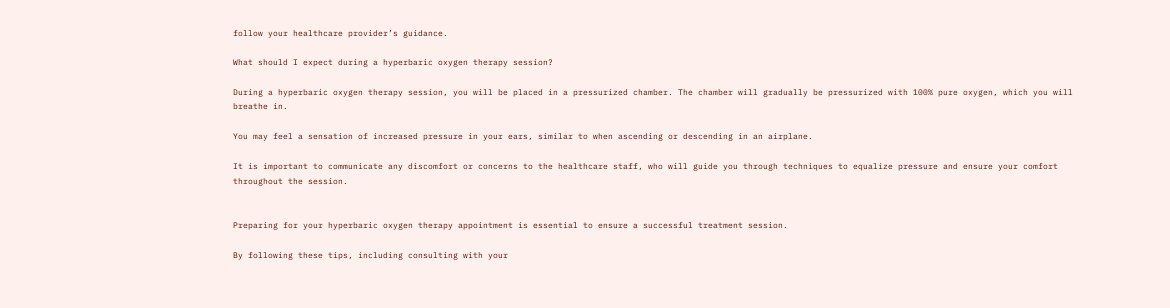follow your healthcare provider’s guidance.

What should I expect during a hyperbaric oxygen therapy session?

During a hyperbaric oxygen therapy session, you will be placed in a pressurized chamber. The chamber will gradually be pressurized with 100% pure oxygen, which you will breathe in.

You may feel a sensation of increased pressure in your ears, similar to when ascending or descending in an airplane.

It is important to communicate any discomfort or concerns to the healthcare staff, who will guide you through techniques to equalize pressure and ensure your comfort throughout the session.


Preparing for your hyperbaric oxygen therapy appointment is essential to ensure a successful treatment session.

By following these tips, including consulting with your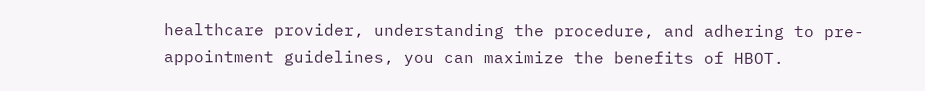healthcare provider, understanding the procedure, and adhering to pre-appointment guidelines, you can maximize the benefits of HBOT.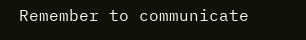Remember to communicate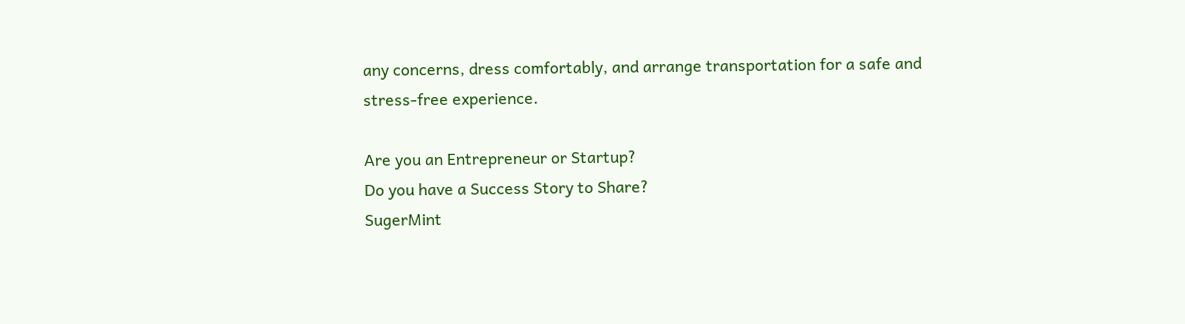any concerns, dress comfortably, and arrange transportation for a safe and stress-free experience.

Are you an Entrepreneur or Startup?
Do you have a Success Story to Share?
SugerMint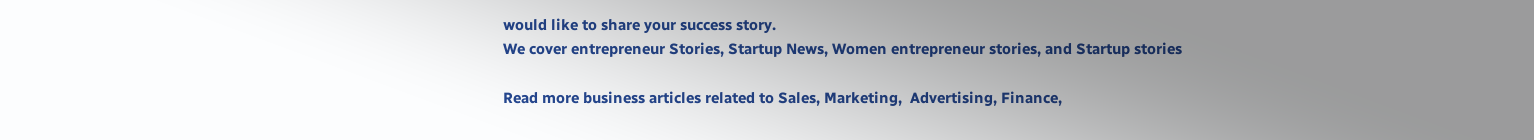would like to share your success story.
We cover entrepreneur Stories, Startup News, Women entrepreneur stories, and Startup stories

Read more business articles related to Sales, Marketing,  Advertising, Finance,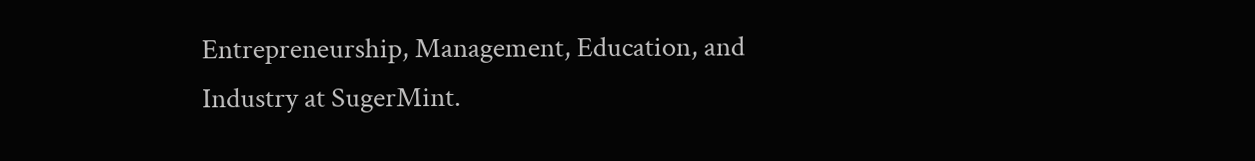Entrepreneurship, Management, Education, and Industry at SugerMint.